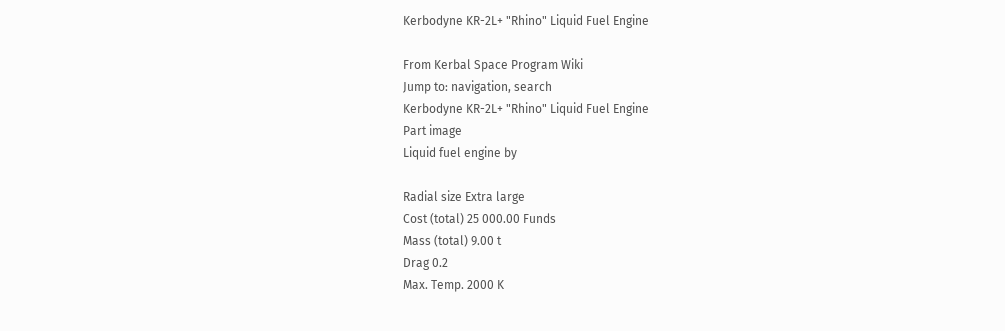Kerbodyne KR-2L+ "Rhino" Liquid Fuel Engine

From Kerbal Space Program Wiki
Jump to: navigation, search
Kerbodyne KR-2L+ "Rhino" Liquid Fuel Engine
Part image
Liquid fuel engine by

Radial size Extra large
Cost (total) 25 000.00 Funds
Mass (total) 9.00 t
Drag 0.2
Max. Temp. 2000 K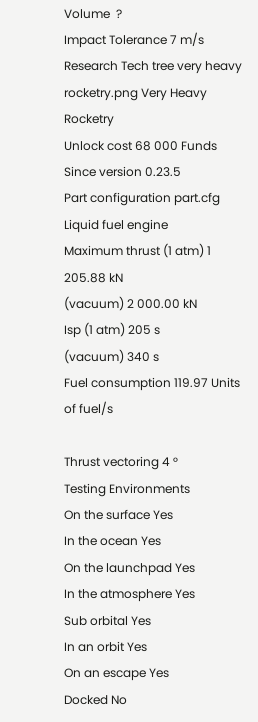Volume  ?
Impact Tolerance 7 m/s
Research Tech tree very heavy rocketry.png Very Heavy Rocketry
Unlock cost 68 000 Funds
Since version 0.23.5
Part configuration part.cfg
Liquid fuel engine
Maximum thrust (1 atm) 1 205.88 kN
(vacuum) 2 000.00 kN
Isp (1 atm) 205 s
(vacuum) 340 s
Fuel consumption 119.97 Units of fuel/s

Thrust vectoring 4 °
Testing Environments
On the surface Yes
In the ocean Yes
On the launchpad Yes
In the atmosphere Yes
Sub orbital Yes
In an orbit Yes
On an escape Yes
Docked No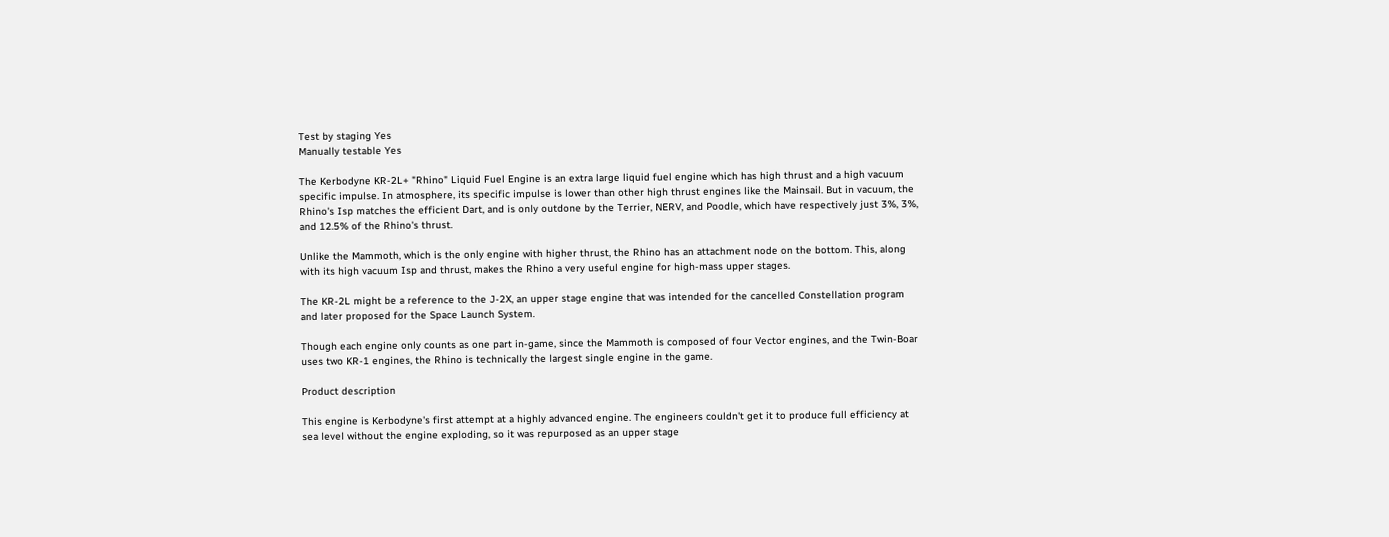Test by staging Yes
Manually testable Yes

The Kerbodyne KR-2L+ "Rhino" Liquid Fuel Engine is an extra large liquid fuel engine which has high thrust and a high vacuum specific impulse. In atmosphere, its specific impulse is lower than other high thrust engines like the Mainsail. But in vacuum, the Rhino's Isp matches the efficient Dart, and is only outdone by the Terrier, NERV, and Poodle, which have respectively just 3%, 3%, and 12.5% of the Rhino's thrust.

Unlike the Mammoth, which is the only engine with higher thrust, the Rhino has an attachment node on the bottom. This, along with its high vacuum Isp and thrust, makes the Rhino a very useful engine for high-mass upper stages.

The KR-2L might be a reference to the J-2X, an upper stage engine that was intended for the cancelled Constellation program and later proposed for the Space Launch System.

Though each engine only counts as one part in-game, since the Mammoth is composed of four Vector engines, and the Twin-Boar uses two KR-1 engines, the Rhino is technically the largest single engine in the game.

Product description

This engine is Kerbodyne's first attempt at a highly advanced engine. The engineers couldn't get it to produce full efficiency at sea level without the engine exploding, so it was repurposed as an upper stage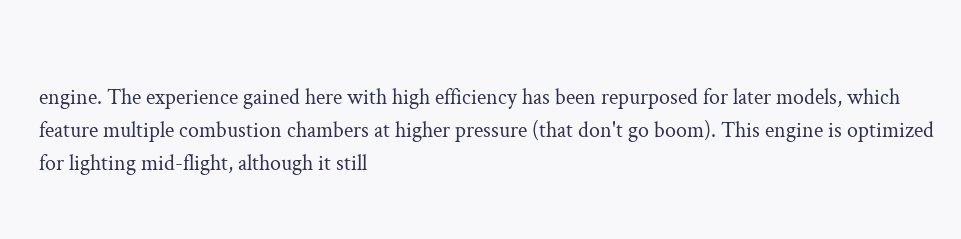engine. The experience gained here with high efficiency has been repurposed for later models, which feature multiple combustion chambers at higher pressure (that don't go boom). This engine is optimized for lighting mid-flight, although it still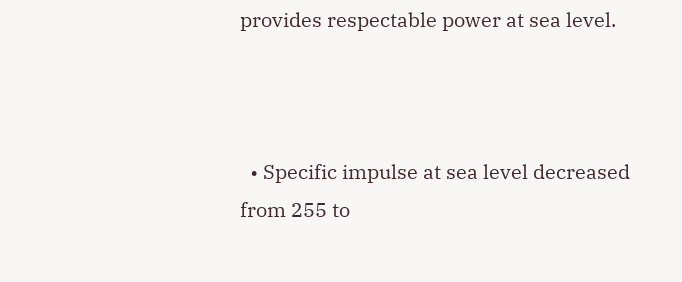provides respectable power at sea level.



  • Specific impulse at sea level decreased from 255 to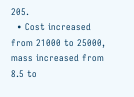205.
  • Cost increased from 21000 to 25000, mass increased from 8.5 to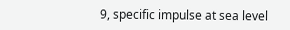9, specific impulse at sea level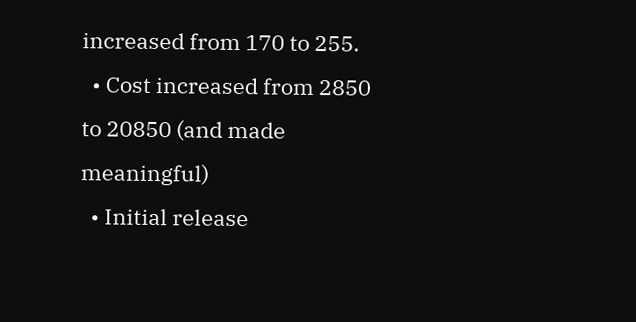increased from 170 to 255.
  • Cost increased from 2850 to 20850 (and made meaningful)
  • Initial release